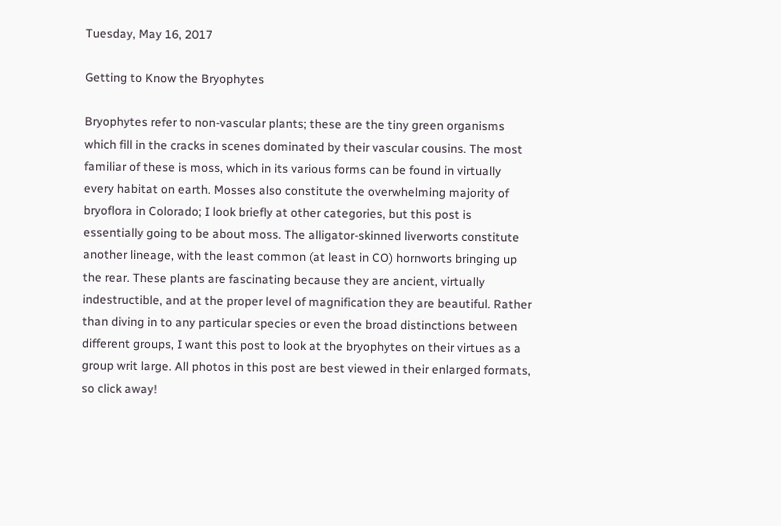Tuesday, May 16, 2017

Getting to Know the Bryophytes

Bryophytes refer to non-vascular plants; these are the tiny green organisms which fill in the cracks in scenes dominated by their vascular cousins. The most familiar of these is moss, which in its various forms can be found in virtually every habitat on earth. Mosses also constitute the overwhelming majority of bryoflora in Colorado; I look briefly at other categories, but this post is essentially going to be about moss. The alligator-skinned liverworts constitute another lineage, with the least common (at least in CO) hornworts bringing up the rear. These plants are fascinating because they are ancient, virtually indestructible, and at the proper level of magnification they are beautiful. Rather than diving in to any particular species or even the broad distinctions between different groups, I want this post to look at the bryophytes on their virtues as a group writ large. All photos in this post are best viewed in their enlarged formats, so click away!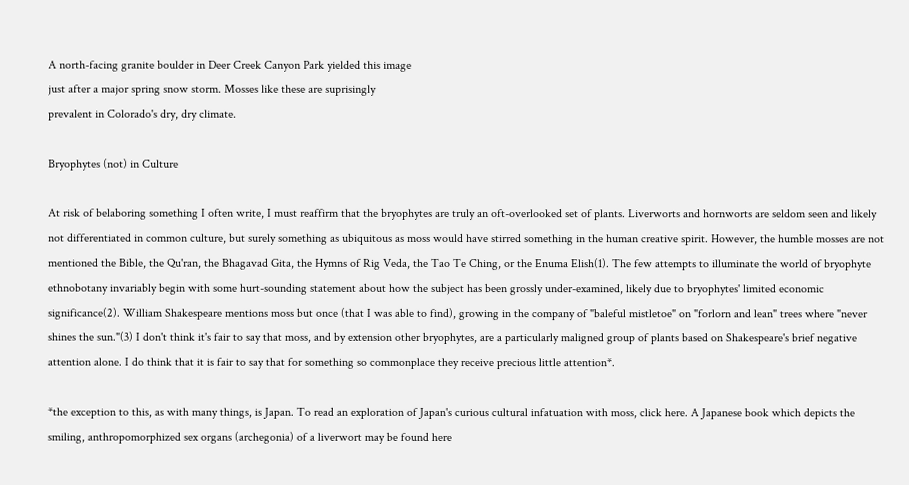A north-facing granite boulder in Deer Creek Canyon Park yielded this image
just after a major spring snow storm. Mosses like these are suprisingly
prevalent in Colorado's dry, dry climate.

Bryophytes (not) in Culture

At risk of belaboring something I often write, I must reaffirm that the bryophytes are truly an oft-overlooked set of plants. Liverworts and hornworts are seldom seen and likely not differentiated in common culture, but surely something as ubiquitous as moss would have stirred something in the human creative spirit. However, the humble mosses are not mentioned the Bible, the Qu'ran, the Bhagavad Gita, the Hymns of Rig Veda, the Tao Te Ching, or the Enuma Elish(1). The few attempts to illuminate the world of bryophyte ethnobotany invariably begin with some hurt-sounding statement about how the subject has been grossly under-examined, likely due to bryophytes' limited economic significance(2). William Shakespeare mentions moss but once (that I was able to find), growing in the company of "baleful mistletoe" on "forlorn and lean" trees where "never shines the sun."(3) I don't think it's fair to say that moss, and by extension other bryophytes, are a particularly maligned group of plants based on Shakespeare's brief negative attention alone. I do think that it is fair to say that for something so commonplace they receive precious little attention*.

*the exception to this, as with many things, is Japan. To read an exploration of Japan's curious cultural infatuation with moss, click here. A Japanese book which depicts the smiling, anthropomorphized sex organs (archegonia) of a liverwort may be found here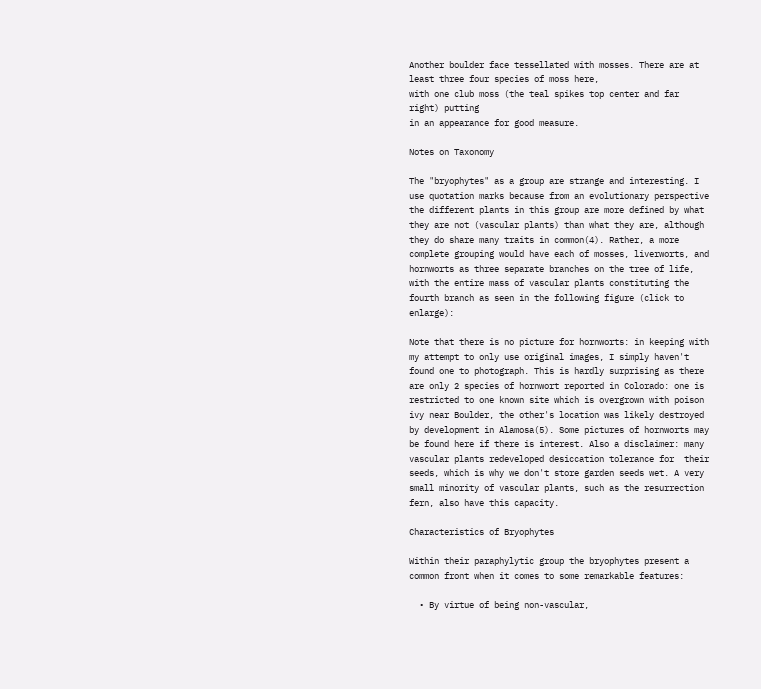Another boulder face tessellated with mosses. There are at least three four species of moss here,
with one club moss (the teal spikes top center and far right) putting
in an appearance for good measure.

Notes on Taxonomy

The "bryophytes" as a group are strange and interesting. I use quotation marks because from an evolutionary perspective the different plants in this group are more defined by what they are not (vascular plants) than what they are, although they do share many traits in common(4). Rather, a more complete grouping would have each of mosses, liverworts, and hornworts as three separate branches on the tree of life, with the entire mass of vascular plants constituting the fourth branch as seen in the following figure (click to enlarge):

Note that there is no picture for hornworts: in keeping with my attempt to only use original images, I simply haven't found one to photograph. This is hardly surprising as there are only 2 species of hornwort reported in Colorado: one is restricted to one known site which is overgrown with poison ivy near Boulder, the other's location was likely destroyed by development in Alamosa(5). Some pictures of hornworts may be found here if there is interest. Also a disclaimer: many vascular plants redeveloped desiccation tolerance for  their seeds, which is why we don't store garden seeds wet. A very small minority of vascular plants, such as the resurrection fern, also have this capacity.

Characteristics of Bryophytes

Within their paraphylytic group the bryophytes present a common front when it comes to some remarkable features:

  • By virtue of being non-vascular,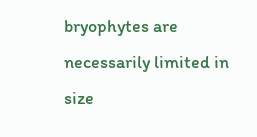bryophytes are necessarily limited in size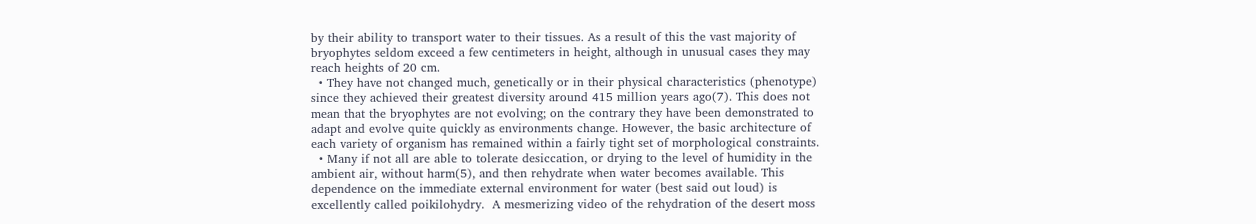by their ability to transport water to their tissues. As a result of this the vast majority of bryophytes seldom exceed a few centimeters in height, although in unusual cases they may reach heights of 20 cm.
  • They have not changed much, genetically or in their physical characteristics (phenotype) since they achieved their greatest diversity around 415 million years ago(7). This does not mean that the bryophytes are not evolving; on the contrary they have been demonstrated to adapt and evolve quite quickly as environments change. However, the basic architecture of each variety of organism has remained within a fairly tight set of morphological constraints.
  • Many if not all are able to tolerate desiccation, or drying to the level of humidity in the ambient air, without harm(5), and then rehydrate when water becomes available. This dependence on the immediate external environment for water (best said out loud) is excellently called poikilohydry.  A mesmerizing video of the rehydration of the desert moss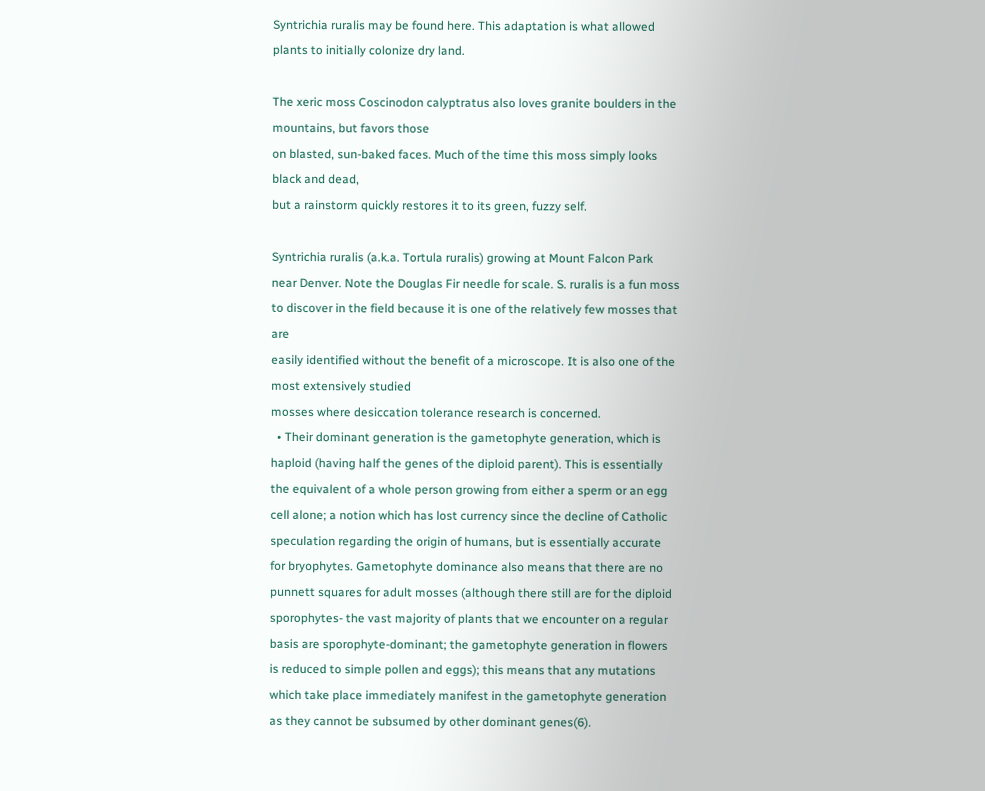Syntrichia ruralis may be found here. This adaptation is what allowed plants to initially colonize dry land.

The xeric moss Coscinodon calyptratus also loves granite boulders in the mountains, but favors those
on blasted, sun-baked faces. Much of the time this moss simply looks black and dead,
but a rainstorm quickly restores it to its green, fuzzy self.

Syntrichia ruralis (a.k.a. Tortula ruralis) growing at Mount Falcon Park near Denver. Note the Douglas Fir needle for scale. S. ruralis is a fun moss to discover in the field because it is one of the relatively few mosses that are
easily identified without the benefit of a microscope. It is also one of the most extensively studied
mosses where desiccation tolerance research is concerned.
  • Their dominant generation is the gametophyte generation, which is haploid (having half the genes of the diploid parent). This is essentially the equivalent of a whole person growing from either a sperm or an egg cell alone; a notion which has lost currency since the decline of Catholic speculation regarding the origin of humans, but is essentially accurate for bryophytes. Gametophyte dominance also means that there are no punnett squares for adult mosses (although there still are for the diploid sporophytes- the vast majority of plants that we encounter on a regular basis are sporophyte-dominant; the gametophyte generation in flowers is reduced to simple pollen and eggs); this means that any mutations which take place immediately manifest in the gametophyte generation as they cannot be subsumed by other dominant genes(6).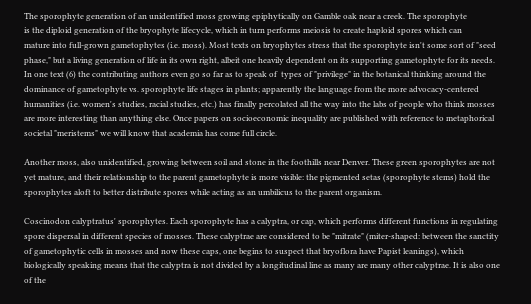The sporophyte generation of an unidentified moss growing epiphytically on Gamble oak near a creek. The sporophyte
is the diploid generation of the bryophyte lifecycle, which in turn performs meiosis to create haploid spores which can
mature into full-grown gametophytes (i.e. moss). Most texts on bryophytes stress that the sporophyte isn't some sort of "seed phase," but a living generation of life in its own right, albeit one heavily dependent on its supporting gametophyte for its needs. In one text (6) the contributing authors even go so far as to speak of  types of "privilege" in the botanical thinking around the dominance of gametophyte vs. sporophyte life stages in plants; apparently the language from the more advocacy-centered humanities (i.e. women's studies, racial studies, etc.) has finally percolated all the way into the labs of people who think mosses are more interesting than anything else. Once papers on socioeconomic inequality are published with reference to metaphorical societal "meristems" we will know that academia has come full circle.

Another moss, also unidentified, growing between soil and stone in the foothills near Denver. These green sporophytes are not yet mature, and their relationship to the parent gametophyte is more visible: the pigmented setas (sporophyte stems) hold the sporophytes aloft to better distribute spores while acting as an umbilicus to the parent organism.

Coscinodon calyptratus' sporophytes. Each sporophyte has a calyptra, or cap, which performs different functions in regulating spore dispersal in different species of mosses. These calyptrae are considered to be "mitrate" (miter-shaped: between the sanctity of gametophytic cells in mosses and now these caps, one begins to suspect that bryoflora have Papist leanings), which biologically speaking means that the calyptra is not divided by a longitudinal line as many are many other calyptrae. It is also one of the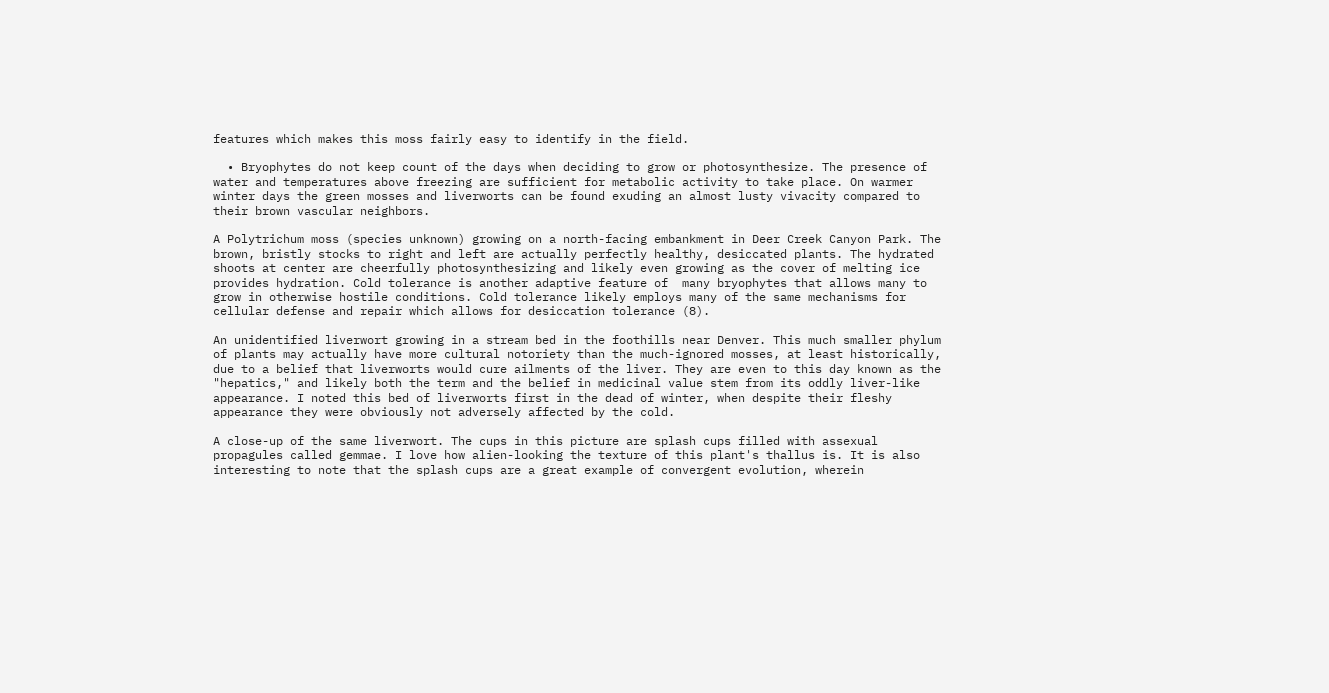features which makes this moss fairly easy to identify in the field.

  • Bryophytes do not keep count of the days when deciding to grow or photosynthesize. The presence of water and temperatures above freezing are sufficient for metabolic activity to take place. On warmer winter days the green mosses and liverworts can be found exuding an almost lusty vivacity compared to their brown vascular neighbors.

A Polytrichum moss (species unknown) growing on a north-facing embankment in Deer Creek Canyon Park. The brown, bristly stocks to right and left are actually perfectly healthy, desiccated plants. The hydrated shoots at center are cheerfully photosynthesizing and likely even growing as the cover of melting ice provides hydration. Cold tolerance is another adaptive feature of  many bryophytes that allows many to grow in otherwise hostile conditions. Cold tolerance likely employs many of the same mechanisms for cellular defense and repair which allows for desiccation tolerance (8).

An unidentified liverwort growing in a stream bed in the foothills near Denver. This much smaller phylum of plants may actually have more cultural notoriety than the much-ignored mosses, at least historically, due to a belief that liverworts would cure ailments of the liver. They are even to this day known as the "hepatics," and likely both the term and the belief in medicinal value stem from its oddly liver-like appearance. I noted this bed of liverworts first in the dead of winter, when despite their fleshy appearance they were obviously not adversely affected by the cold.

A close-up of the same liverwort. The cups in this picture are splash cups filled with assexual propagules called gemmae. I love how alien-looking the texture of this plant's thallus is. It is also interesting to note that the splash cups are a great example of convergent evolution, wherein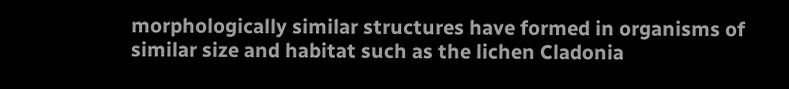morphologically similar structures have formed in organisms of similar size and habitat such as the lichen Cladonia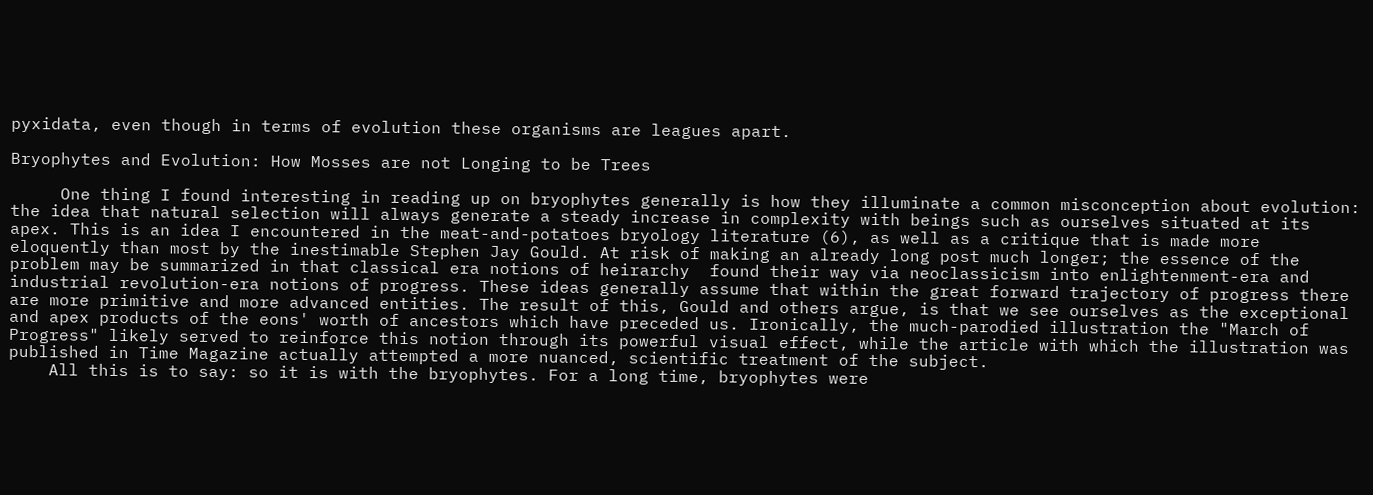pyxidata, even though in terms of evolution these organisms are leagues apart.

Bryophytes and Evolution: How Mosses are not Longing to be Trees

     One thing I found interesting in reading up on bryophytes generally is how they illuminate a common misconception about evolution: the idea that natural selection will always generate a steady increase in complexity with beings such as ourselves situated at its apex. This is an idea I encountered in the meat-and-potatoes bryology literature (6), as well as a critique that is made more eloquently than most by the inestimable Stephen Jay Gould. At risk of making an already long post much longer; the essence of the problem may be summarized in that classical era notions of heirarchy  found their way via neoclassicism into enlightenment-era and industrial revolution-era notions of progress. These ideas generally assume that within the great forward trajectory of progress there are more primitive and more advanced entities. The result of this, Gould and others argue, is that we see ourselves as the exceptional and apex products of the eons' worth of ancestors which have preceded us. Ironically, the much-parodied illustration the "March of Progress" likely served to reinforce this notion through its powerful visual effect, while the article with which the illustration was published in Time Magazine actually attempted a more nuanced, scientific treatment of the subject.
    All this is to say: so it is with the bryophytes. For a long time, bryophytes were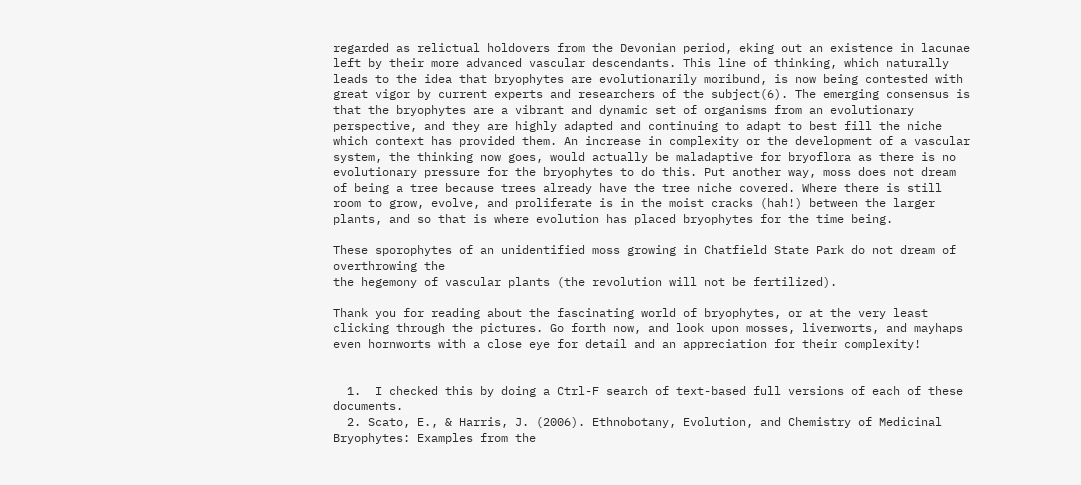regarded as relictual holdovers from the Devonian period, eking out an existence in lacunae left by their more advanced vascular descendants. This line of thinking, which naturally leads to the idea that bryophytes are evolutionarily moribund, is now being contested with great vigor by current experts and researchers of the subject(6). The emerging consensus is that the bryophytes are a vibrant and dynamic set of organisms from an evolutionary perspective, and they are highly adapted and continuing to adapt to best fill the niche which context has provided them. An increase in complexity or the development of a vascular system, the thinking now goes, would actually be maladaptive for bryoflora as there is no evolutionary pressure for the bryophytes to do this. Put another way, moss does not dream of being a tree because trees already have the tree niche covered. Where there is still room to grow, evolve, and proliferate is in the moist cracks (hah!) between the larger plants, and so that is where evolution has placed bryophytes for the time being.

These sporophytes of an unidentified moss growing in Chatfield State Park do not dream of overthrowing the
the hegemony of vascular plants (the revolution will not be fertilized).

Thank you for reading about the fascinating world of bryophytes, or at the very least clicking through the pictures. Go forth now, and look upon mosses, liverworts, and mayhaps even hornworts with a close eye for detail and an appreciation for their complexity!


  1.  I checked this by doing a Ctrl-F search of text-based full versions of each of these documents.
  2. Scato, E., & Harris, J. (2006). Ethnobotany, Evolution, and Chemistry of Medicinal Bryophytes: Examples from the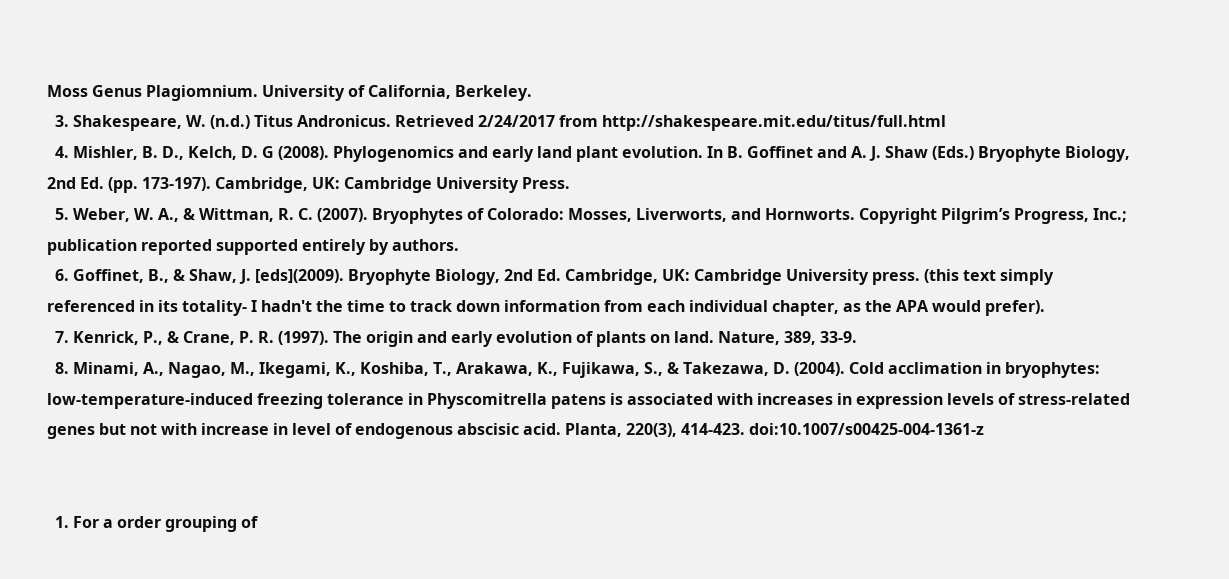Moss Genus Plagiomnium. University of California, Berkeley.
  3. Shakespeare, W. (n.d.) Titus Andronicus. Retrieved 2/24/2017 from http://shakespeare.mit.edu/titus/full.html
  4. Mishler, B. D., Kelch, D. G (2008). Phylogenomics and early land plant evolution. In B. Goffinet and A. J. Shaw (Eds.) Bryophyte Biology, 2nd Ed. (pp. 173-197). Cambridge, UK: Cambridge University Press.
  5. Weber, W. A., & Wittman, R. C. (2007). Bryophytes of Colorado: Mosses, Liverworts, and Hornworts. Copyright Pilgrim’s Progress, Inc.; publication reported supported entirely by authors.
  6. Goffinet, B., & Shaw, J. [eds](2009). Bryophyte Biology, 2nd Ed. Cambridge, UK: Cambridge University press. (this text simply referenced in its totality- I hadn't the time to track down information from each individual chapter, as the APA would prefer).
  7. Kenrick, P., & Crane, P. R. (1997). The origin and early evolution of plants on land. Nature, 389, 33-9.
  8. Minami, A., Nagao, M., Ikegami, K., Koshiba, T., Arakawa, K., Fujikawa, S., & Takezawa, D. (2004). Cold acclimation in bryophytes: low-temperature-induced freezing tolerance in Physcomitrella patens is associated with increases in expression levels of stress-related genes but not with increase in level of endogenous abscisic acid. Planta, 220(3), 414-423. doi:10.1007/s00425-004-1361-z


  1. For a order grouping of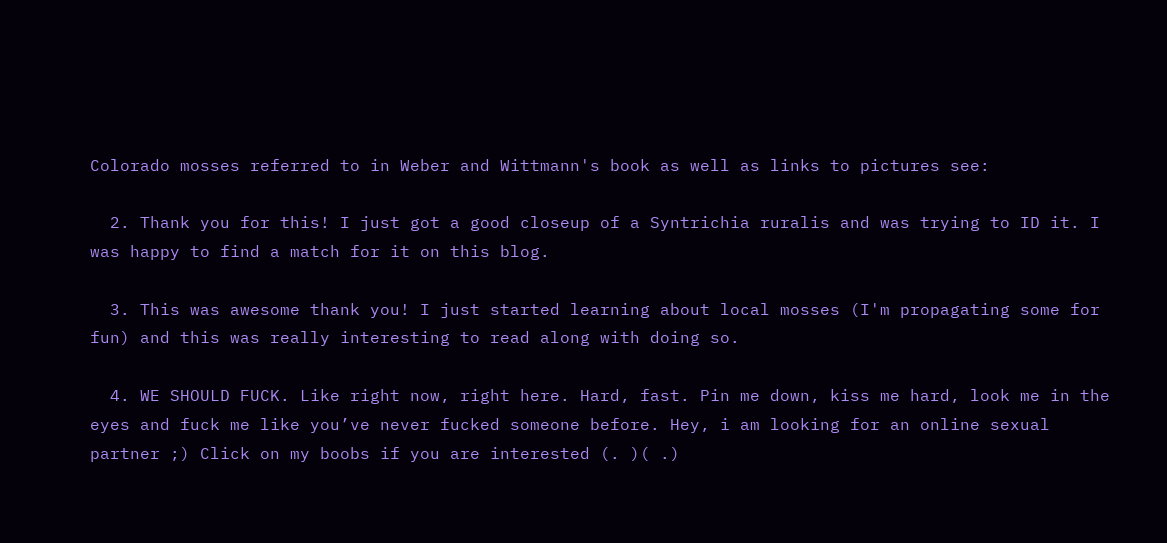Colorado mosses referred to in Weber and Wittmann's book as well as links to pictures see:

  2. Thank you for this! I just got a good closeup of a Syntrichia ruralis and was trying to ID it. I was happy to find a match for it on this blog.

  3. This was awesome thank you! I just started learning about local mosses (I'm propagating some for fun) and this was really interesting to read along with doing so.

  4. WE SHOULD FUCK. Like right now, right here. Hard, fast. Pin me down, kiss me hard, look me in the eyes and fuck me like you’ve never fucked someone before. Hey, i am looking for an online sexual partner ;) Click on my boobs if you are interested (. )( .)